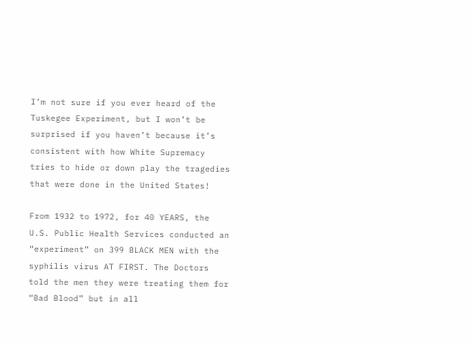I’m not sure if you ever heard of the Tuskegee Experiment, but I won’t be surprised if you haven’t because it’s consistent with how White Supremacy tries to hide or down play the tragedies that were done in the United States!

From 1932 to 1972, for 40 YEARS, the U.S. Public Health Services conducted an “experiment” on 399 BLACK MEN with the syphilis virus AT FIRST. The Doctors told the men they were treating them for “Bad Blood” but in all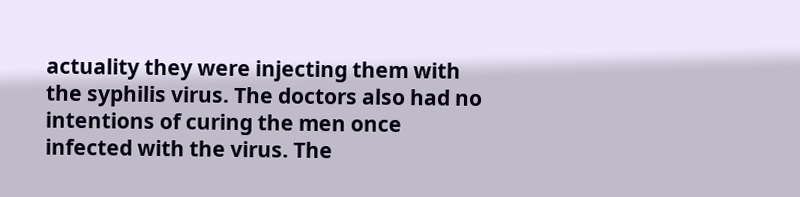actuality they were injecting them with the syphilis virus. The doctors also had no intentions of curing the men once infected with the virus. The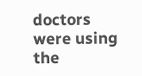doctors were using the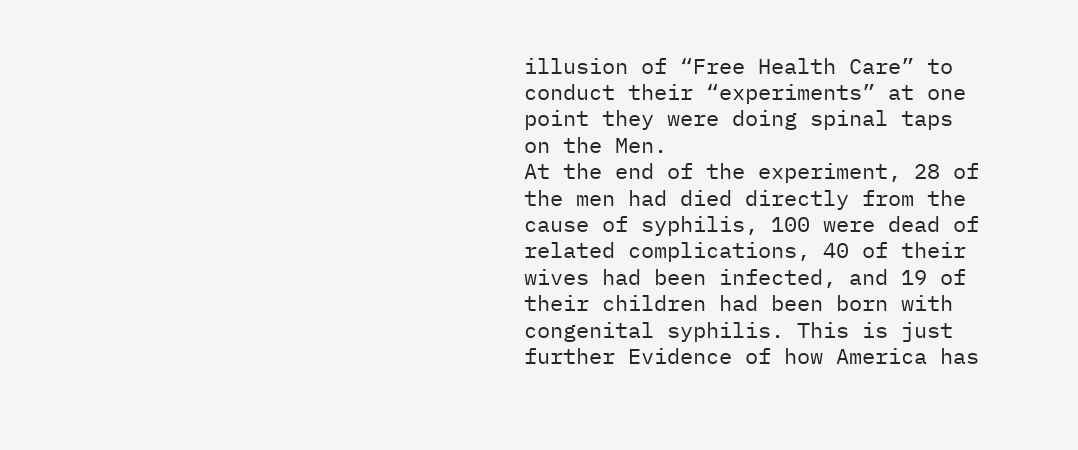illusion of “Free Health Care” to conduct their “experiments” at one point they were doing spinal taps on the Men.
At the end of the experiment, 28 of the men had died directly from the cause of syphilis, 100 were dead of related complications, 40 of their wives had been infected, and 19 of their children had been born with congenital syphilis. This is just further Evidence of how America has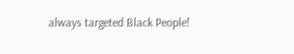always targeted Black People!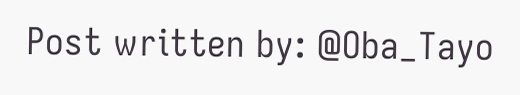Post written by: @Oba_Tayo